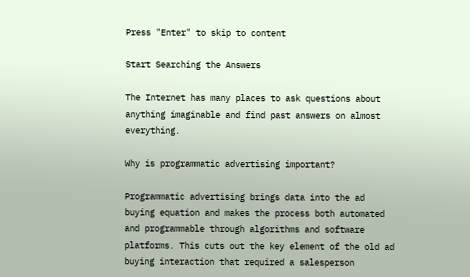Press "Enter" to skip to content

Start Searching the Answers

The Internet has many places to ask questions about anything imaginable and find past answers on almost everything.

Why is programmatic advertising important?

Programmatic advertising brings data into the ad buying equation and makes the process both automated and programmable through algorithms and software platforms. This cuts out the key element of the old ad buying interaction that required a salesperson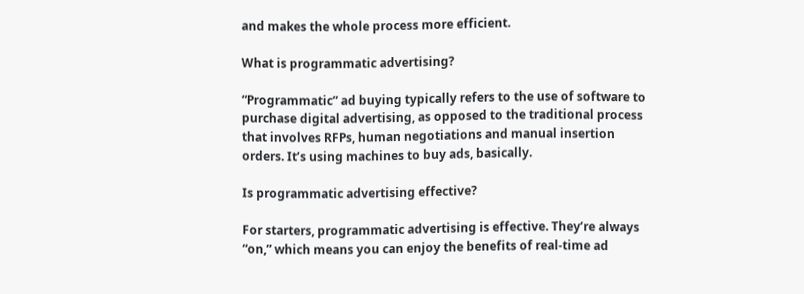and makes the whole process more efficient.

What is programmatic advertising?

“Programmatic” ad buying typically refers to the use of software to purchase digital advertising, as opposed to the traditional process that involves RFPs, human negotiations and manual insertion orders. It’s using machines to buy ads, basically.

Is programmatic advertising effective?

For starters, programmatic advertising is effective. They’re always “on,” which means you can enjoy the benefits of real-time ad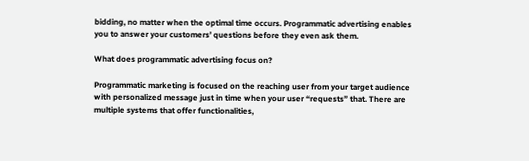bidding, no matter when the optimal time occurs. Programmatic advertising enables you to answer your customers’ questions before they even ask them.

What does programmatic advertising focus on?

Programmatic marketing is focused on the reaching user from your target audience with personalized message just in time when your user “requests” that. There are multiple systems that offer functionalities,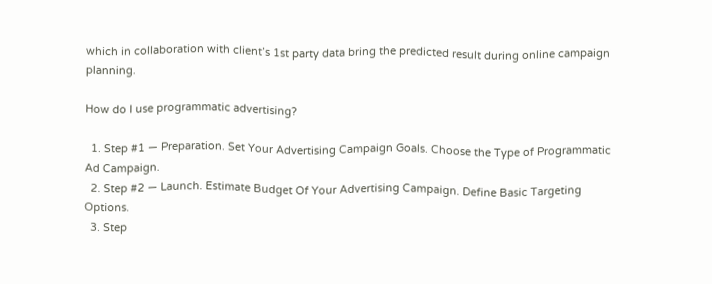which in collaboration with client’s 1st party data bring the predicted result during online campaign planning.

How do I use programmatic advertising?

  1. Step #1 — Preparation. Set Your Advertising Campaign Goals. Choose the Type of Programmatic Ad Campaign.
  2. Step #2 — Launch. Estimate Budget Of Your Advertising Campaign. Define Basic Targeting Options.
  3. Step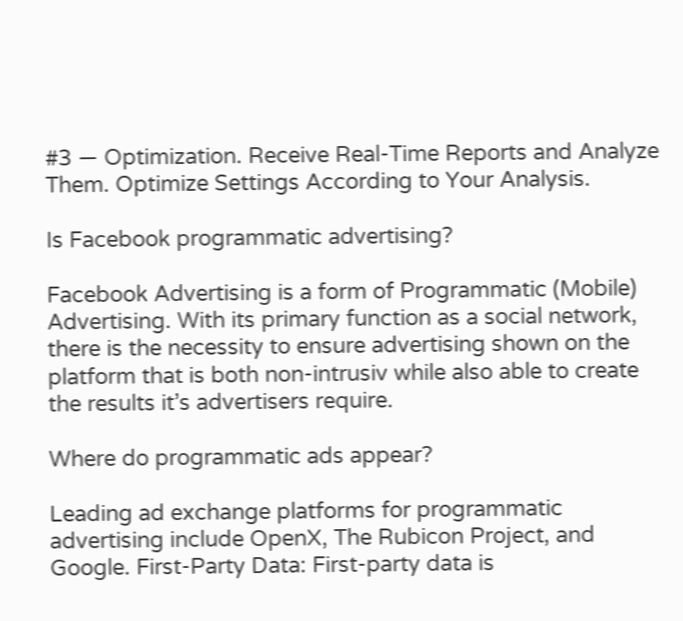#3 — Optimization. Receive Real-Time Reports and Analyze Them. Optimize Settings According to Your Analysis.

Is Facebook programmatic advertising?

Facebook Advertising is a form of Programmatic (Mobile) Advertising. With its primary function as a social network, there is the necessity to ensure advertising shown on the platform that is both non-intrusiv while also able to create the results it’s advertisers require.

Where do programmatic ads appear?

Leading ad exchange platforms for programmatic advertising include OpenX, The Rubicon Project, and Google. First-Party Data: First-party data is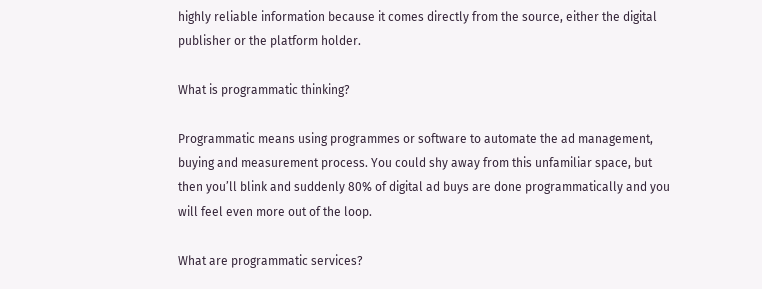highly reliable information because it comes directly from the source, either the digital publisher or the platform holder.

What is programmatic thinking?

Programmatic means using programmes or software to automate the ad management, buying and measurement process. You could shy away from this unfamiliar space, but then you’ll blink and suddenly 80% of digital ad buys are done programmatically and you will feel even more out of the loop.

What are programmatic services?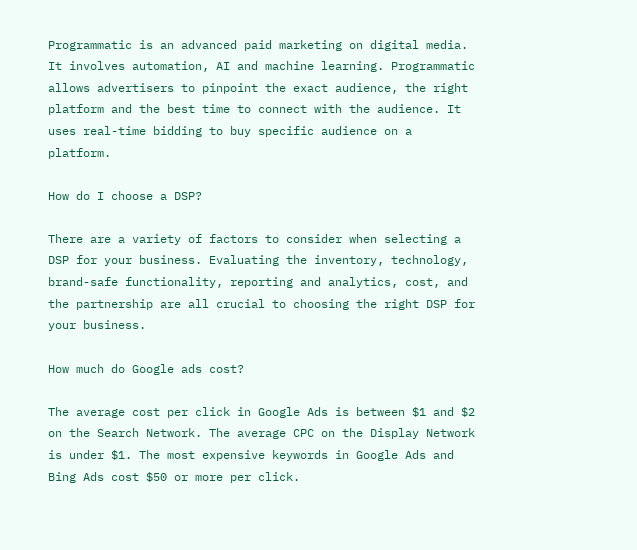Programmatic is an advanced paid marketing on digital media. It involves automation, AI and machine learning. Programmatic allows advertisers to pinpoint the exact audience, the right platform and the best time to connect with the audience. It uses real-time bidding to buy specific audience on a platform.

How do I choose a DSP?

There are a variety of factors to consider when selecting a DSP for your business. Evaluating the inventory, technology, brand-safe functionality, reporting and analytics, cost, and the partnership are all crucial to choosing the right DSP for your business.

How much do Google ads cost?

The average cost per click in Google Ads is between $1 and $2 on the Search Network. The average CPC on the Display Network is under $1. The most expensive keywords in Google Ads and Bing Ads cost $50 or more per click.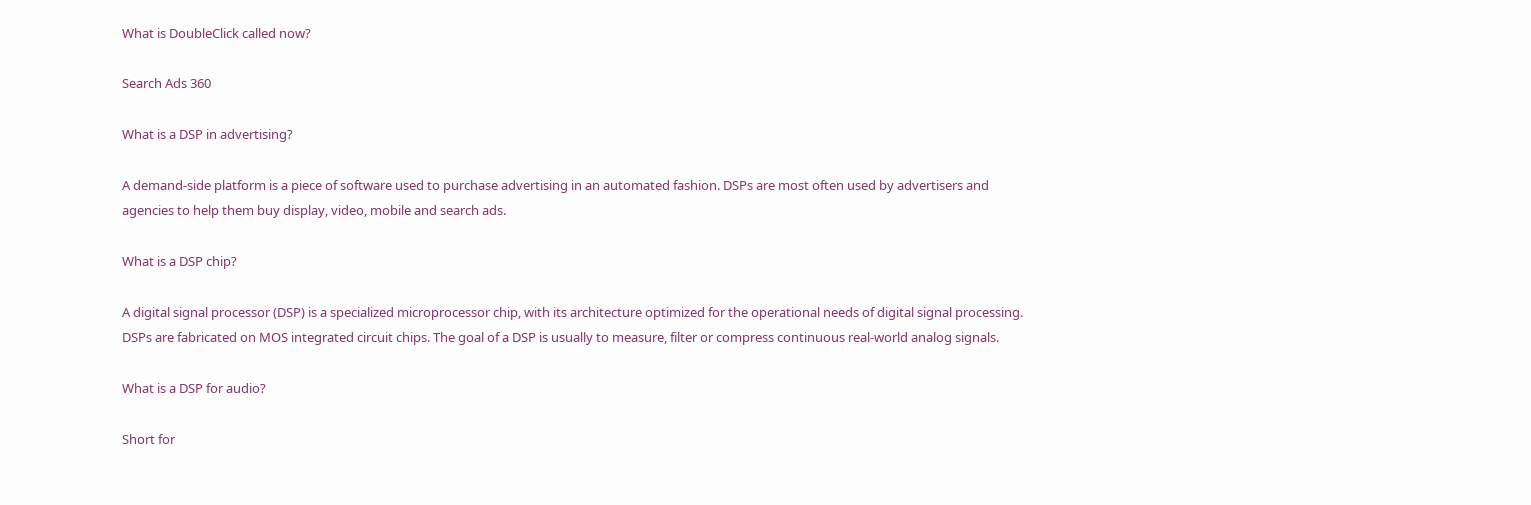What is DoubleClick called now?

Search Ads 360

What is a DSP in advertising?

A demand-side platform is a piece of software used to purchase advertising in an automated fashion. DSPs are most often used by advertisers and agencies to help them buy display, video, mobile and search ads.

What is a DSP chip?

A digital signal processor (DSP) is a specialized microprocessor chip, with its architecture optimized for the operational needs of digital signal processing. DSPs are fabricated on MOS integrated circuit chips. The goal of a DSP is usually to measure, filter or compress continuous real-world analog signals.

What is a DSP for audio?

Short for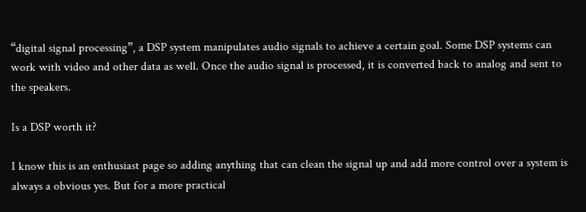“digital signal processing”, a DSP system manipulates audio signals to achieve a certain goal. Some DSP systems can work with video and other data as well. Once the audio signal is processed, it is converted back to analog and sent to the speakers.

Is a DSP worth it?

I know this is an enthusiast page so adding anything that can clean the signal up and add more control over a system is always a obvious yes. But for a more practical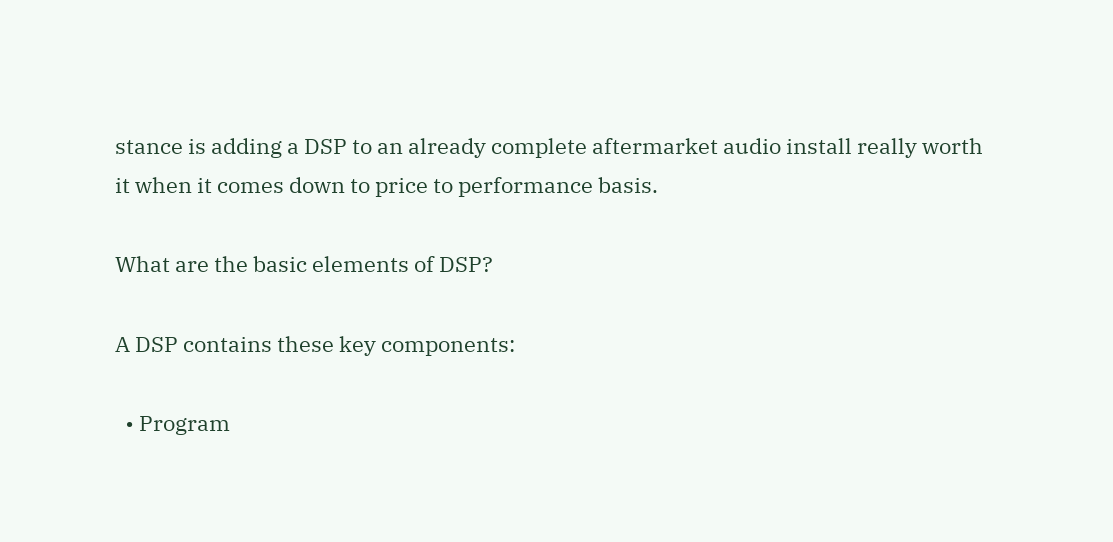stance is adding a DSP to an already complete aftermarket audio install really worth it when it comes down to price to performance basis.

What are the basic elements of DSP?

A DSP contains these key components:

  • Program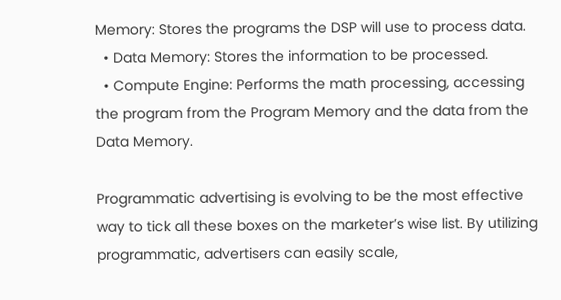Memory: Stores the programs the DSP will use to process data.
  • Data Memory: Stores the information to be processed.
  • Compute Engine: Performs the math processing, accessing the program from the Program Memory and the data from the Data Memory.

Programmatic advertising is evolving to be the most effective way to tick all these boxes on the marketer’s wise list. By utilizing programmatic, advertisers can easily scale,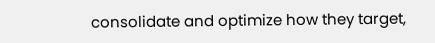consolidate and optimize how they target,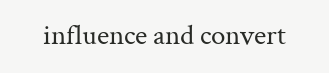influence and convert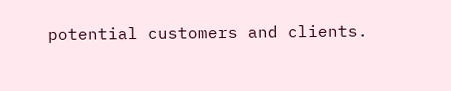potential customers and clients.